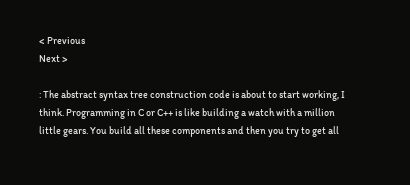< Previous
Next >

: The abstract syntax tree construction code is about to start working, I think. Programming in C or C++ is like building a watch with a million little gears. You build all these components and then you try to get all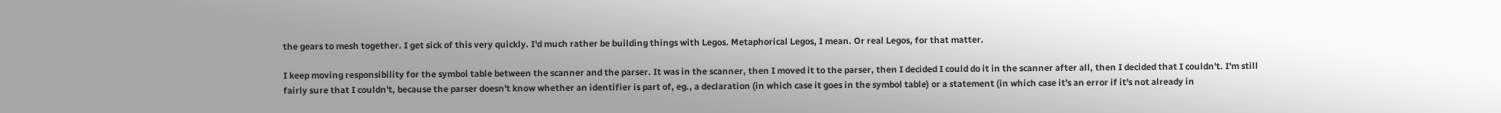the gears to mesh together. I get sick of this very quickly. I'd much rather be building things with Legos. Metaphorical Legos, I mean. Or real Legos, for that matter.

I keep moving responsibility for the symbol table between the scanner and the parser. It was in the scanner, then I moved it to the parser, then I decided I could do it in the scanner after all, then I decided that I couldn't. I'm still fairly sure that I couldn't, because the parser doesn't know whether an identifier is part of, eg., a declaration (in which case it goes in the symbol table) or a statement (in which case it's an error if it's not already in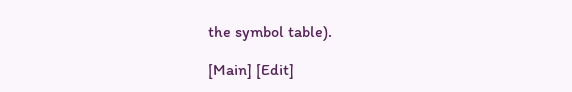the symbol table).

[Main] [Edit]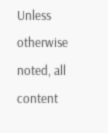Unless otherwise noted, all content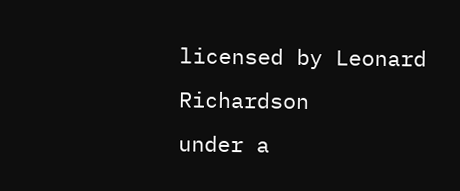licensed by Leonard Richardson
under a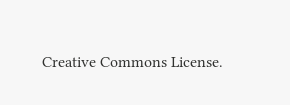Creative Commons License.